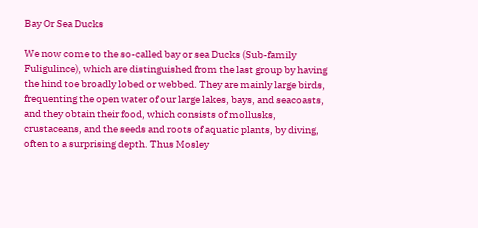Bay Or Sea Ducks

We now come to the so-called bay or sea Ducks (Sub-family Fuligulince), which are distinguished from the last group by having the hind toe broadly lobed or webbed. They are mainly large birds, frequenting the open water of our large lakes, bays, and seacoasts, and they obtain their food, which consists of mollusks, crustaceans, and the seeds and roots of aquatic plants, by diving, often to a surprising depth. Thus Mosley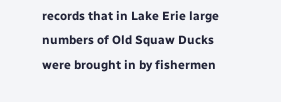records that in Lake Erie large numbers of Old Squaw Ducks were brought in by fishermen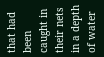that had been caught in their nets in a depth of water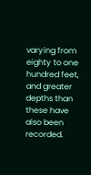varying from eighty to one hundred feet, and greater depths than these have also been recorded.